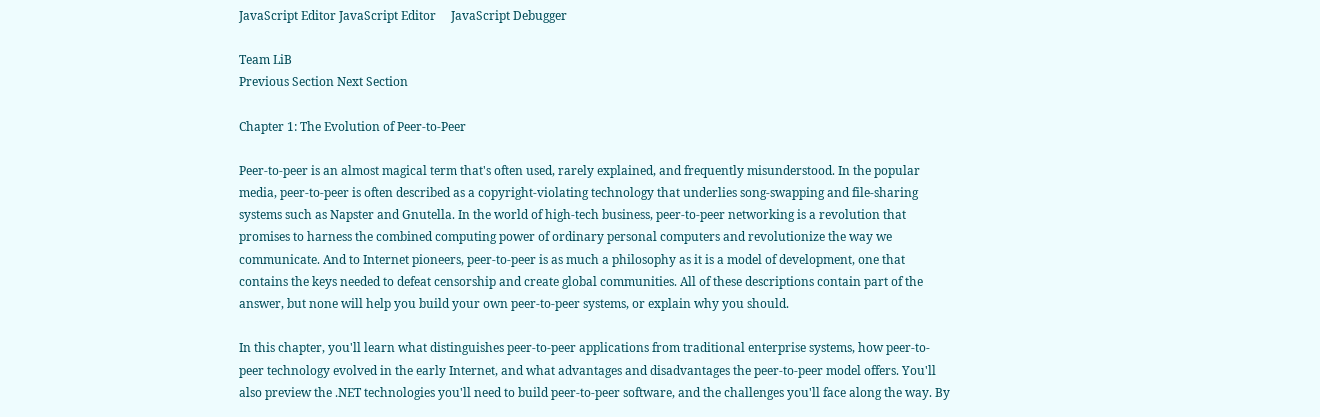JavaScript Editor JavaScript Editor     JavaScript Debugger

Team LiB
Previous Section Next Section

Chapter 1: The Evolution of Peer-to-Peer

Peer-to-peer is an almost magical term that's often used, rarely explained, and frequently misunderstood. In the popular media, peer-to-peer is often described as a copyright-violating technology that underlies song-swapping and file-sharing systems such as Napster and Gnutella. In the world of high-tech business, peer-to-peer networking is a revolution that promises to harness the combined computing power of ordinary personal computers and revolutionize the way we communicate. And to Internet pioneers, peer-to-peer is as much a philosophy as it is a model of development, one that contains the keys needed to defeat censorship and create global communities. All of these descriptions contain part of the answer, but none will help you build your own peer-to-peer systems, or explain why you should.

In this chapter, you'll learn what distinguishes peer-to-peer applications from traditional enterprise systems, how peer-to-peer technology evolved in the early Internet, and what advantages and disadvantages the peer-to-peer model offers. You'll also preview the .NET technologies you'll need to build peer-to-peer software, and the challenges you'll face along the way. By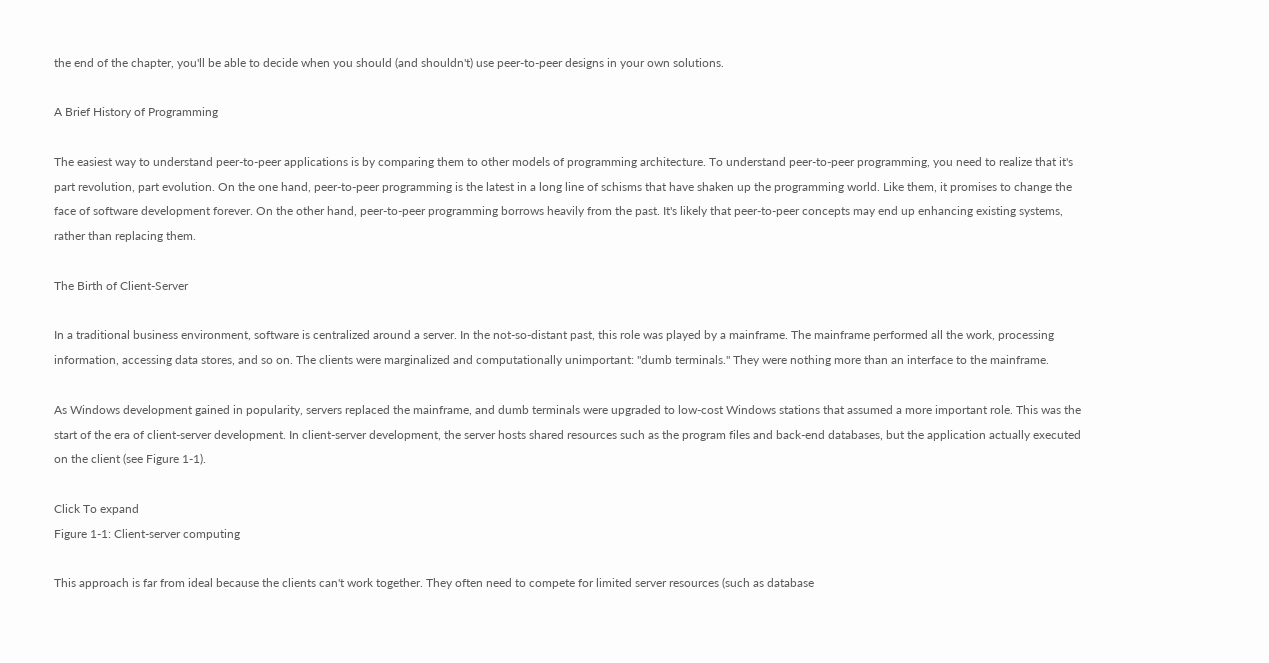the end of the chapter, you'll be able to decide when you should (and shouldn't) use peer-to-peer designs in your own solutions.

A Brief History of Programming

The easiest way to understand peer-to-peer applications is by comparing them to other models of programming architecture. To understand peer-to-peer programming, you need to realize that it's part revolution, part evolution. On the one hand, peer-to-peer programming is the latest in a long line of schisms that have shaken up the programming world. Like them, it promises to change the face of software development forever. On the other hand, peer-to-peer programming borrows heavily from the past. It's likely that peer-to-peer concepts may end up enhancing existing systems, rather than replacing them.

The Birth of Client-Server

In a traditional business environment, software is centralized around a server. In the not-so-distant past, this role was played by a mainframe. The mainframe performed all the work, processing information, accessing data stores, and so on. The clients were marginalized and computationally unimportant: "dumb terminals." They were nothing more than an interface to the mainframe.

As Windows development gained in popularity, servers replaced the mainframe, and dumb terminals were upgraded to low-cost Windows stations that assumed a more important role. This was the start of the era of client-server development. In client-server development, the server hosts shared resources such as the program files and back-end databases, but the application actually executed on the client (see Figure 1-1).

Click To expand
Figure 1-1: Client-server computing

This approach is far from ideal because the clients can't work together. They often need to compete for limited server resources (such as database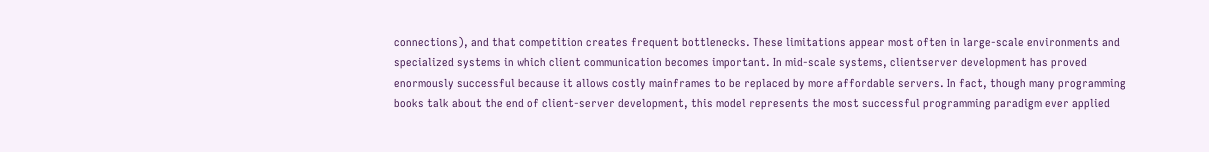connections), and that competition creates frequent bottlenecks. These limitations appear most often in large-scale environments and specialized systems in which client communication becomes important. In mid-scale systems, clientserver development has proved enormously successful because it allows costly mainframes to be replaced by more affordable servers. In fact, though many programming books talk about the end of client-server development, this model represents the most successful programming paradigm ever applied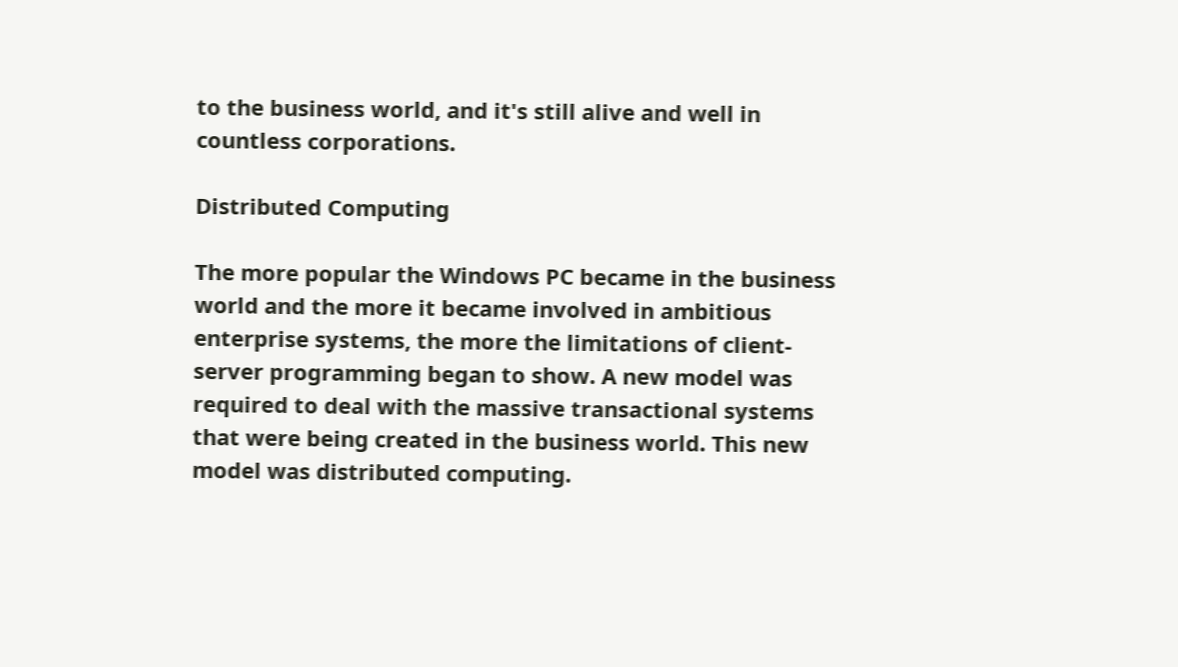to the business world, and it's still alive and well in countless corporations.

Distributed Computing

The more popular the Windows PC became in the business world and the more it became involved in ambitious enterprise systems, the more the limitations of client-server programming began to show. A new model was required to deal with the massive transactional systems that were being created in the business world. This new model was distributed computing.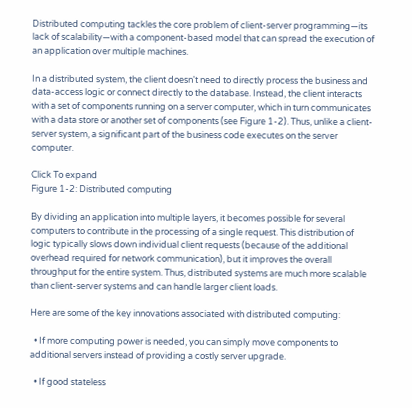Distributed computing tackles the core problem of client-server programming—its lack of scalability—with a component-based model that can spread the execution of an application over multiple machines.

In a distributed system, the client doesn't need to directly process the business and data-access logic or connect directly to the database. Instead, the client interacts with a set of components running on a server computer, which in turn communicates with a data store or another set of components (see Figure 1-2). Thus, unlike a client-server system, a significant part of the business code executes on the server computer.

Click To expand
Figure 1-2: Distributed computing

By dividing an application into multiple layers, it becomes possible for several computers to contribute in the processing of a single request. This distribution of logic typically slows down individual client requests (because of the additional overhead required for network communication), but it improves the overall throughput for the entire system. Thus, distributed systems are much more scalable than client-server systems and can handle larger client loads.

Here are some of the key innovations associated with distributed computing:

  • If more computing power is needed, you can simply move components to additional servers instead of providing a costly server upgrade.

  • If good stateless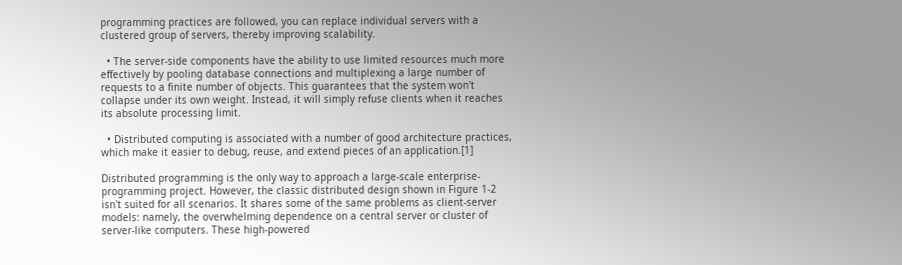programming practices are followed, you can replace individual servers with a clustered group of servers, thereby improving scalability.

  • The server-side components have the ability to use limited resources much more effectively by pooling database connections and multiplexing a large number of requests to a finite number of objects. This guarantees that the system won't collapse under its own weight. Instead, it will simply refuse clients when it reaches its absolute processing limit.

  • Distributed computing is associated with a number of good architecture practices, which make it easier to debug, reuse, and extend pieces of an application.[1]

Distributed programming is the only way to approach a large-scale enterprise-programming project. However, the classic distributed design shown in Figure 1-2 isn't suited for all scenarios. It shares some of the same problems as client-server models: namely, the overwhelming dependence on a central server or cluster of server-like computers. These high-powered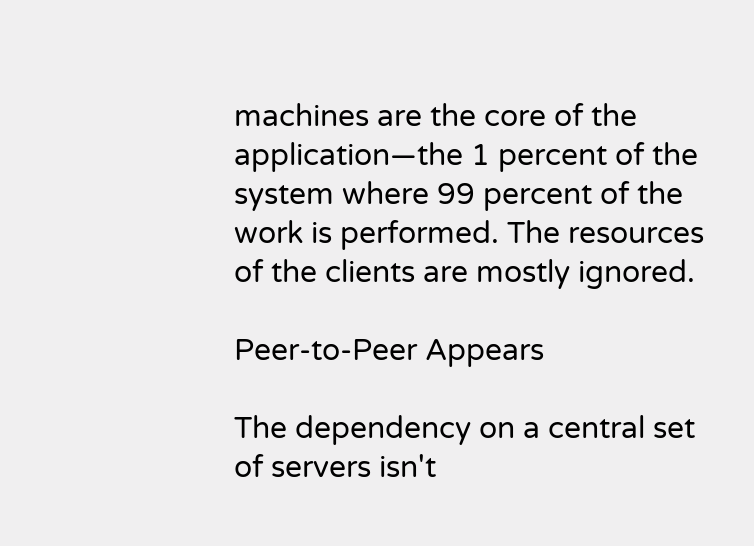machines are the core of the application—the 1 percent of the system where 99 percent of the work is performed. The resources of the clients are mostly ignored.

Peer-to-Peer Appears

The dependency on a central set of servers isn't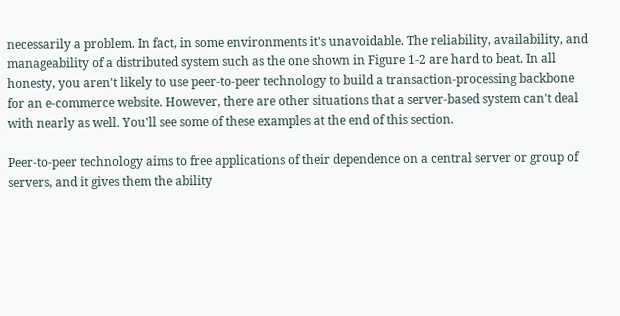necessarily a problem. In fact, in some environments it's unavoidable. The reliability, availability, and manageability of a distributed system such as the one shown in Figure 1-2 are hard to beat. In all honesty, you aren't likely to use peer-to-peer technology to build a transaction-processing backbone for an e-commerce website. However, there are other situations that a server-based system can't deal with nearly as well. You'll see some of these examples at the end of this section.

Peer-to-peer technology aims to free applications of their dependence on a central server or group of servers, and it gives them the ability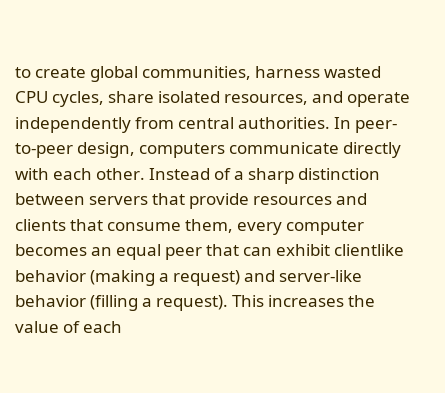to create global communities, harness wasted CPU cycles, share isolated resources, and operate independently from central authorities. In peer-to-peer design, computers communicate directly with each other. Instead of a sharp distinction between servers that provide resources and clients that consume them, every computer becomes an equal peer that can exhibit clientlike behavior (making a request) and server-like behavior (filling a request). This increases the value of each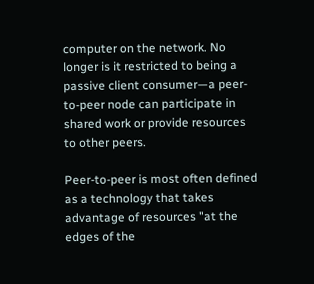computer on the network. No longer is it restricted to being a passive client consumer—a peer-to-peer node can participate in shared work or provide resources to other peers.

Peer-to-peer is most often defined as a technology that takes advantage of resources "at the edges of the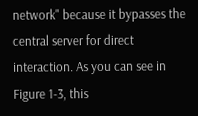network" because it bypasses the central server for direct interaction. As you can see in Figure 1-3, this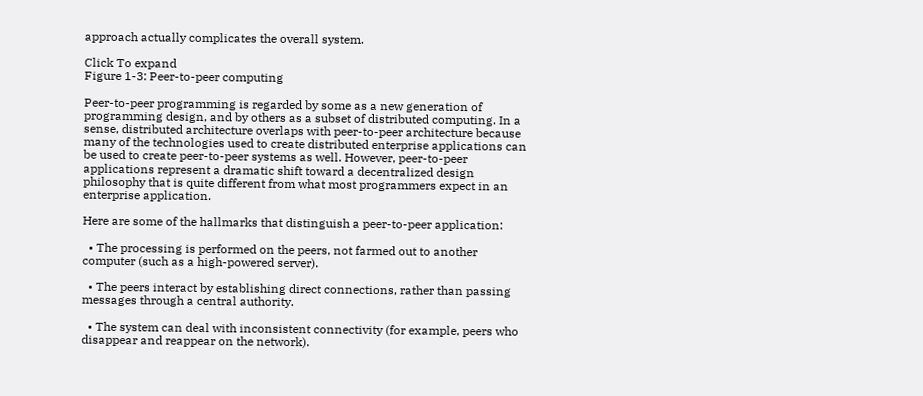approach actually complicates the overall system.

Click To expand
Figure 1-3: Peer-to-peer computing

Peer-to-peer programming is regarded by some as a new generation of programming design, and by others as a subset of distributed computing. In a sense, distributed architecture overlaps with peer-to-peer architecture because many of the technologies used to create distributed enterprise applications can be used to create peer-to-peer systems as well. However, peer-to-peer applications represent a dramatic shift toward a decentralized design philosophy that is quite different from what most programmers expect in an enterprise application.

Here are some of the hallmarks that distinguish a peer-to-peer application:

  • The processing is performed on the peers, not farmed out to another computer (such as a high-powered server).

  • The peers interact by establishing direct connections, rather than passing messages through a central authority.

  • The system can deal with inconsistent connectivity (for example, peers who disappear and reappear on the network).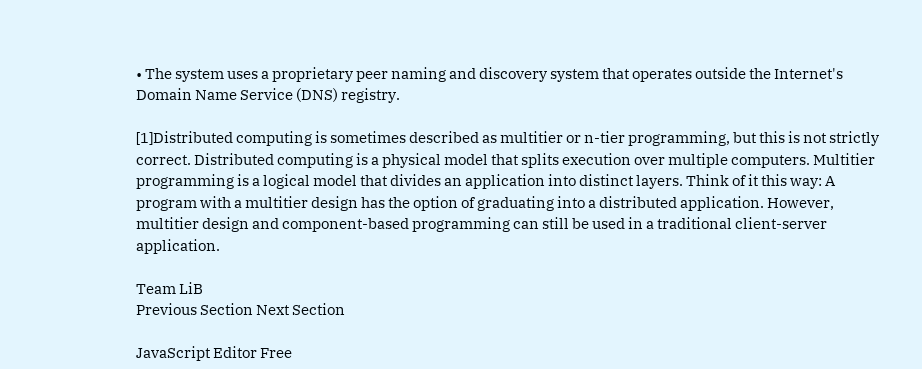• The system uses a proprietary peer naming and discovery system that operates outside the Internet's Domain Name Service (DNS) registry.

[1]Distributed computing is sometimes described as multitier or n-tier programming, but this is not strictly correct. Distributed computing is a physical model that splits execution over multiple computers. Multitier programming is a logical model that divides an application into distinct layers. Think of it this way: A program with a multitier design has the option of graduating into a distributed application. However, multitier design and component-based programming can still be used in a traditional client-server application.

Team LiB
Previous Section Next Section

JavaScript Editor Free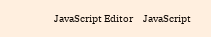JavaScript Editor     JavaScript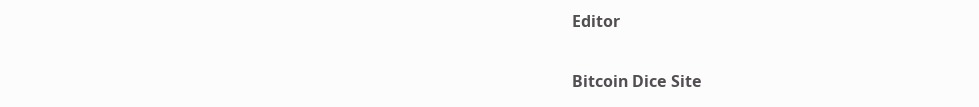Editor

Bitcoin Dice Site